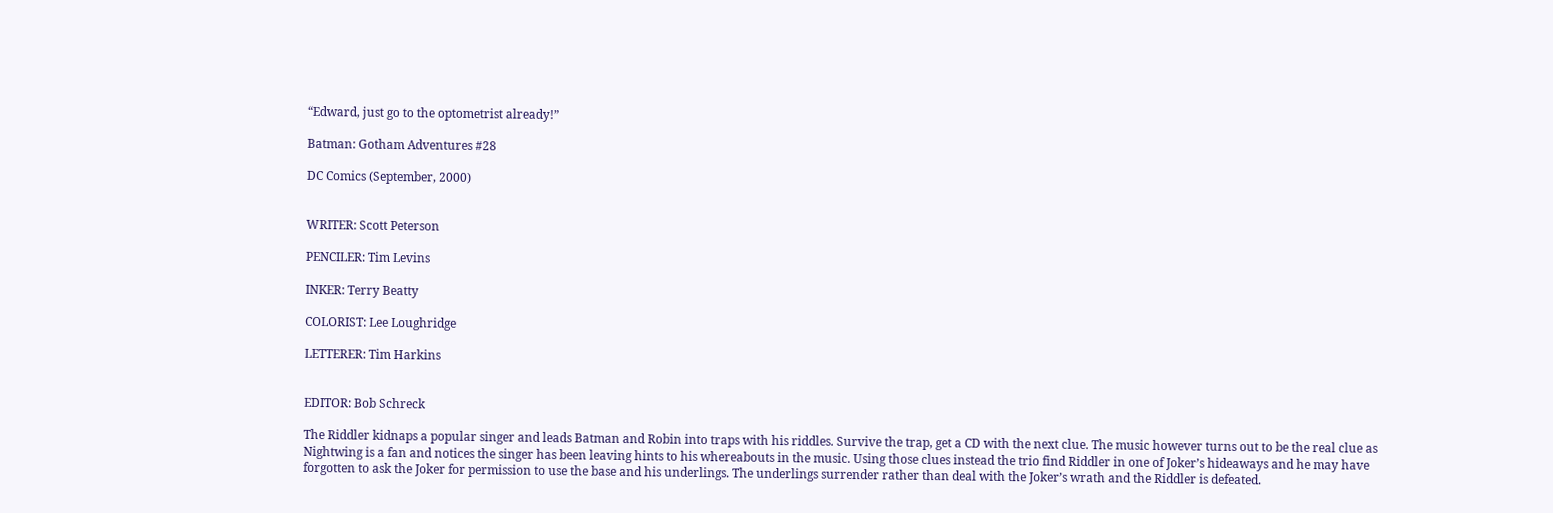“Edward, just go to the optometrist already!”

Batman: Gotham Adventures #28

DC Comics (September, 2000)


WRITER: Scott Peterson

PENCILER: Tim Levins

INKER: Terry Beatty

COLORIST: Lee Loughridge

LETTERER: Tim Harkins


EDITOR: Bob Schreck

The Riddler kidnaps a popular singer and leads Batman and Robin into traps with his riddles. Survive the trap, get a CD with the next clue. The music however turns out to be the real clue as Nightwing is a fan and notices the singer has been leaving hints to his whereabouts in the music. Using those clues instead the trio find Riddler in one of Joker’s hideaways and he may have forgotten to ask the Joker for permission to use the base and his underlings. The underlings surrender rather than deal with the Joker’s wrath and the Riddler is defeated.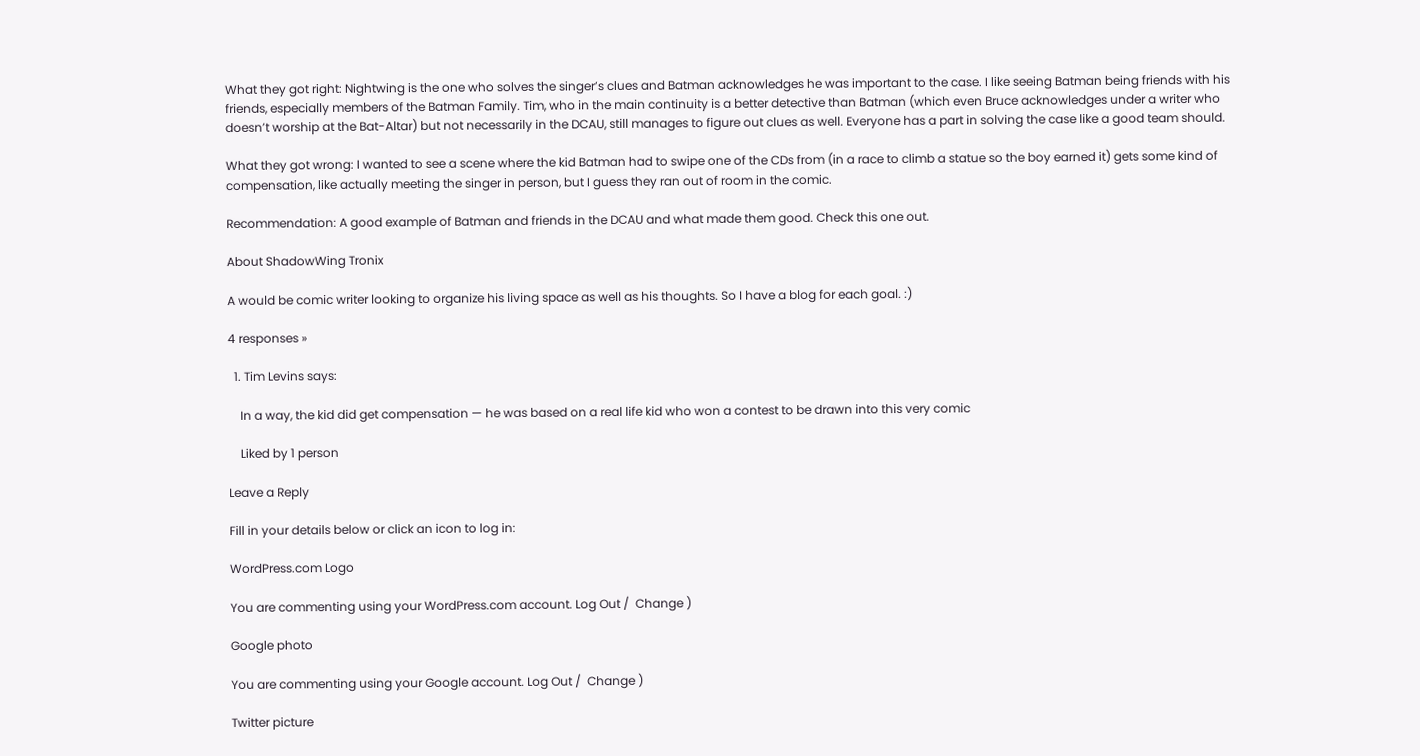What they got right: Nightwing is the one who solves the singer’s clues and Batman acknowledges he was important to the case. I like seeing Batman being friends with his friends, especially members of the Batman Family. Tim, who in the main continuity is a better detective than Batman (which even Bruce acknowledges under a writer who doesn’t worship at the Bat-Altar) but not necessarily in the DCAU, still manages to figure out clues as well. Everyone has a part in solving the case like a good team should.

What they got wrong: I wanted to see a scene where the kid Batman had to swipe one of the CDs from (in a race to climb a statue so the boy earned it) gets some kind of compensation, like actually meeting the singer in person, but I guess they ran out of room in the comic.

Recommendation: A good example of Batman and friends in the DCAU and what made them good. Check this one out.

About ShadowWing Tronix

A would be comic writer looking to organize his living space as well as his thoughts. So I have a blog for each goal. :)

4 responses »

  1. Tim Levins says:

    In a way, the kid did get compensation — he was based on a real life kid who won a contest to be drawn into this very comic

    Liked by 1 person

Leave a Reply

Fill in your details below or click an icon to log in:

WordPress.com Logo

You are commenting using your WordPress.com account. Log Out /  Change )

Google photo

You are commenting using your Google account. Log Out /  Change )

Twitter picture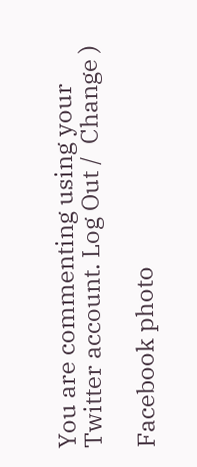You are commenting using your Twitter account. Log Out /  Change )

Facebook photo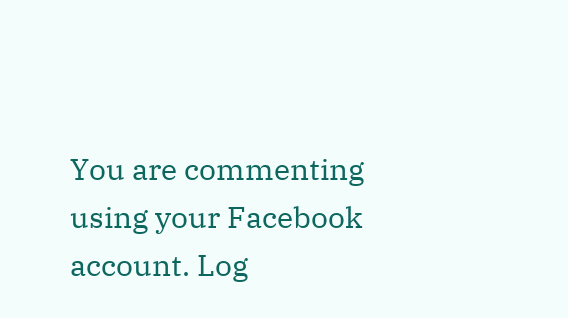You are commenting using your Facebook account. Log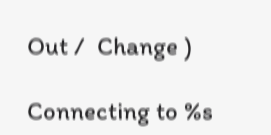Out /  Change )

Connecting to %s